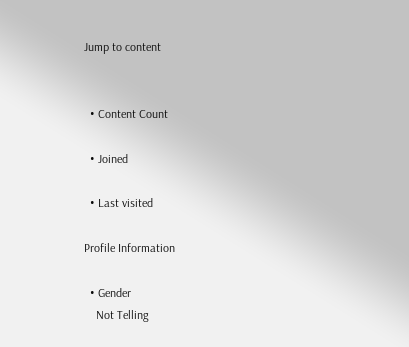Jump to content


  • Content Count

  • Joined

  • Last visited

Profile Information

  • Gender
    Not Telling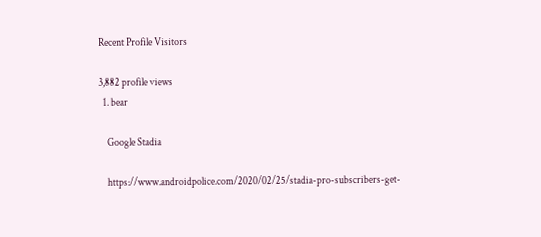Recent Profile Visitors

3,882 profile views
  1. bear

    Google Stadia

    https://www.androidpolice.com/2020/02/25/stadia-pro-subscribers-get-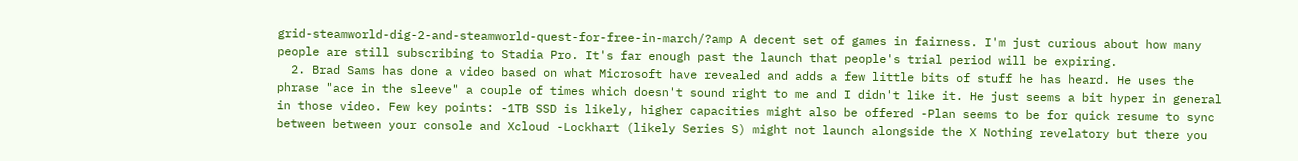grid-steamworld-dig-2-and-steamworld-quest-for-free-in-march/?amp A decent set of games in fairness. I'm just curious about how many people are still subscribing to Stadia Pro. It's far enough past the launch that people's trial period will be expiring.
  2. Brad Sams has done a video based on what Microsoft have revealed and adds a few little bits of stuff he has heard. He uses the phrase "ace in the sleeve" a couple of times which doesn't sound right to me and I didn't like it. He just seems a bit hyper in general in those video. Few key points: -1TB SSD is likely, higher capacities might also be offered -Plan seems to be for quick resume to sync between between your console and Xcloud -Lockhart (likely Series S) might not launch alongside the X Nothing revelatory but there you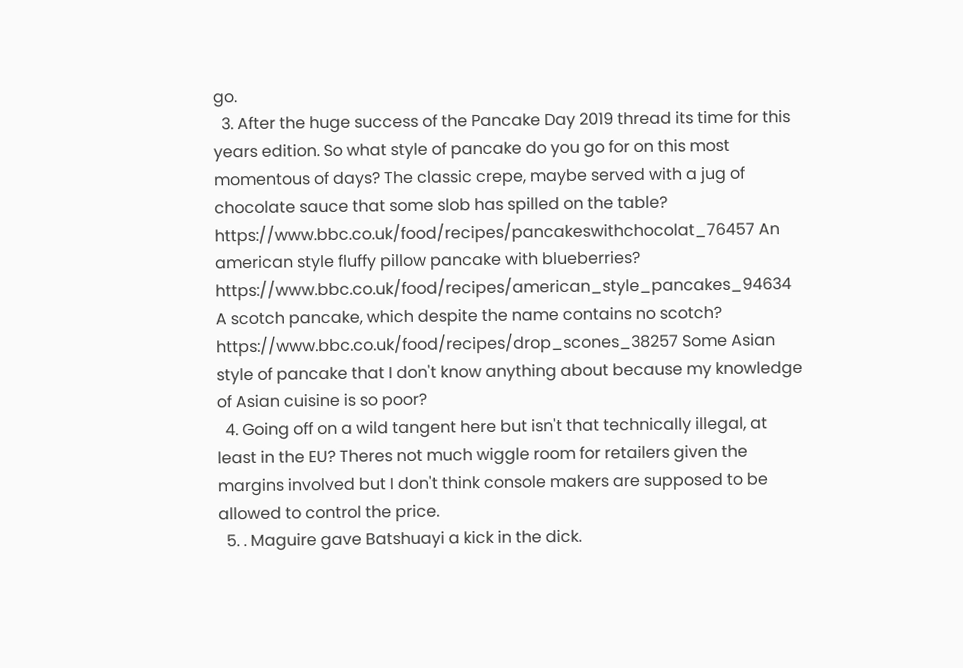go.
  3. After the huge success of the Pancake Day 2019 thread its time for this years edition. So what style of pancake do you go for on this most momentous of days? The classic crepe, maybe served with a jug of chocolate sauce that some slob has spilled on the table? https://www.bbc.co.uk/food/recipes/pancakeswithchocolat_76457 An american style fluffy pillow pancake with blueberries? https://www.bbc.co.uk/food/recipes/american_style_pancakes_94634 A scotch pancake, which despite the name contains no scotch? https://www.bbc.co.uk/food/recipes/drop_scones_38257 Some Asian style of pancake that I don't know anything about because my knowledge of Asian cuisine is so poor?
  4. Going off on a wild tangent here but isn't that technically illegal, at least in the EU? Theres not much wiggle room for retailers given the margins involved but I don't think console makers are supposed to be allowed to control the price.
  5. . Maguire gave Batshuayi a kick in the dick.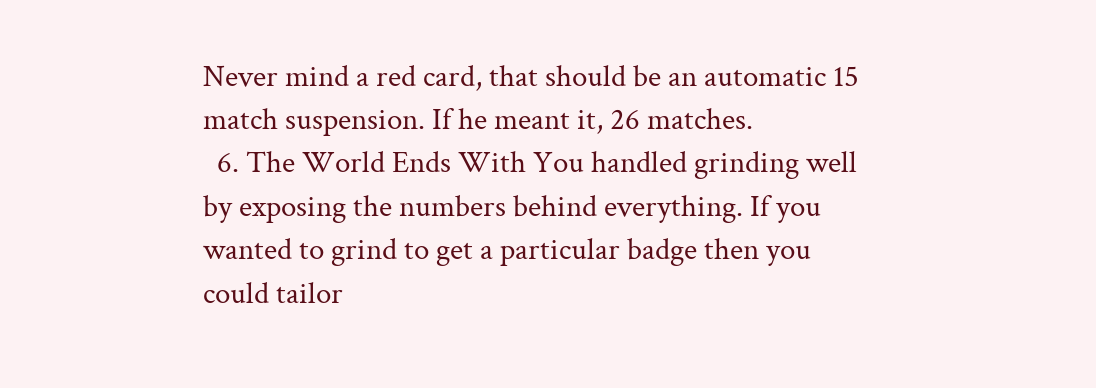Never mind a red card, that should be an automatic 15 match suspension. If he meant it, 26 matches.
  6. The World Ends With You handled grinding well by exposing the numbers behind everything. If you wanted to grind to get a particular badge then you could tailor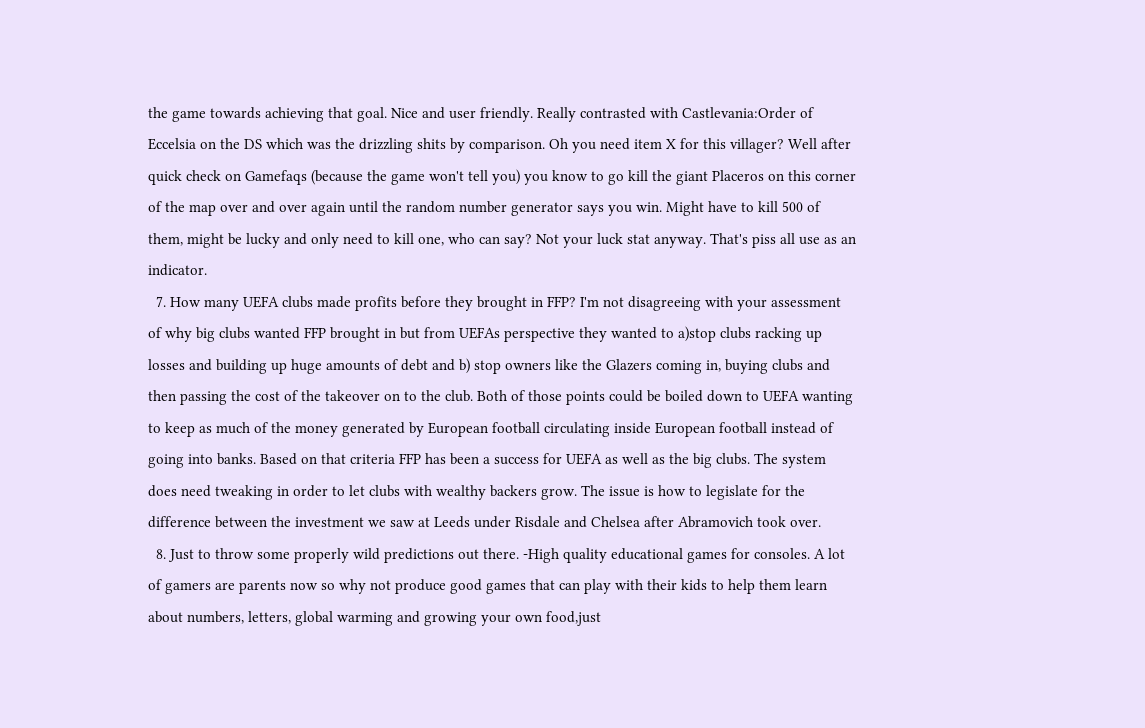the game towards achieving that goal. Nice and user friendly. Really contrasted with Castlevania:Order of Eccelsia on the DS which was the drizzling shits by comparison. Oh you need item X for this villager? Well after quick check on Gamefaqs (because the game won't tell you) you know to go kill the giant Placeros on this corner of the map over and over again until the random number generator says you win. Might have to kill 500 of them, might be lucky and only need to kill one, who can say? Not your luck stat anyway. That's piss all use as an indicator.
  7. How many UEFA clubs made profits before they brought in FFP? I'm not disagreeing with your assessment of why big clubs wanted FFP brought in but from UEFAs perspective they wanted to a)stop clubs racking up losses and building up huge amounts of debt and b) stop owners like the Glazers coming in, buying clubs and then passing the cost of the takeover on to the club. Both of those points could be boiled down to UEFA wanting to keep as much of the money generated by European football circulating inside European football instead of going into banks. Based on that criteria FFP has been a success for UEFA as well as the big clubs. The system does need tweaking in order to let clubs with wealthy backers grow. The issue is how to legislate for the difference between the investment we saw at Leeds under Risdale and Chelsea after Abramovich took over.
  8. Just to throw some properly wild predictions out there. -High quality educational games for consoles. A lot of gamers are parents now so why not produce good games that can play with their kids to help them learn about numbers, letters, global warming and growing your own food,just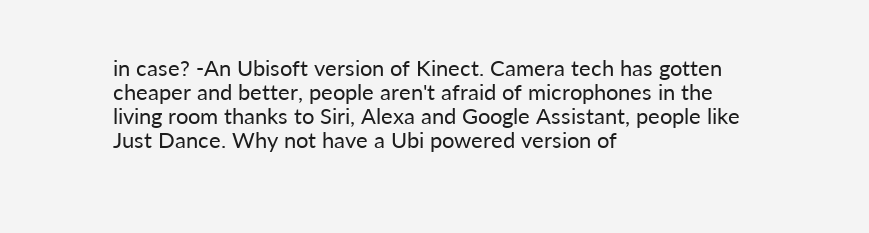in case? -An Ubisoft version of Kinect. Camera tech has gotten cheaper and better, people aren't afraid of microphones in the living room thanks to Siri, Alexa and Google Assistant, people like Just Dance. Why not have a Ubi powered version of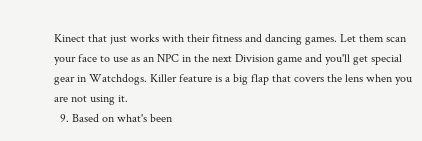Kinect that just works with their fitness and dancing games. Let them scan your face to use as an NPC in the next Division game and you'll get special gear in Watchdogs. Killer feature is a big flap that covers the lens when you are not using it.
  9. Based on what's been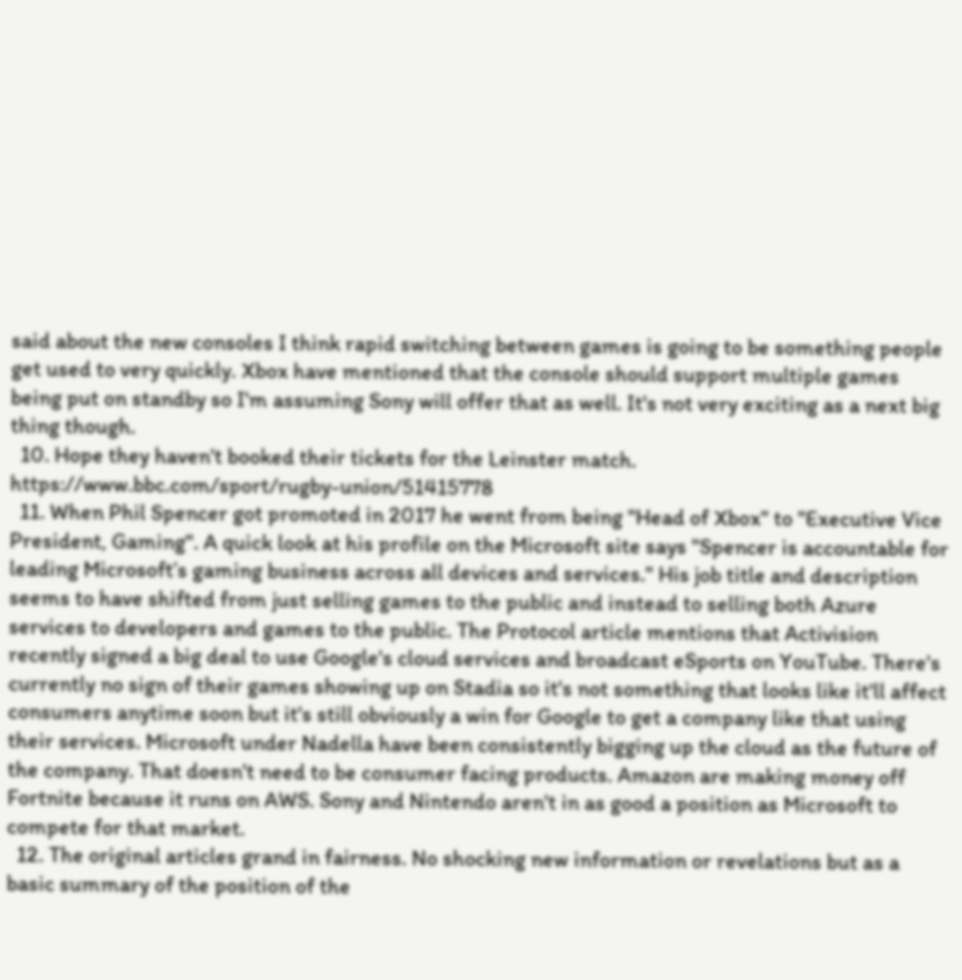said about the new consoles I think rapid switching between games is going to be something people get used to very quickly. Xbox have mentioned that the console should support multiple games being put on standby so I'm assuming Sony will offer that as well. It's not very exciting as a next big thing though.
  10. Hope they haven't booked their tickets for the Leinster match. https://www.bbc.com/sport/rugby-union/51415778
  11. When Phil Spencer got promoted in 2017 he went from being "Head of Xbox" to "Executive Vice President, Gaming". A quick look at his profile on the Microsoft site says "Spencer is accountable for leading Microsoft’s gaming business across all devices and services." His job title and description seems to have shifted from just selling games to the public and instead to selling both Azure services to developers and games to the public. The Protocol article mentions that Activision recently signed a big deal to use Google's cloud services and broadcast eSports on YouTube. There's currently no sign of their games showing up on Stadia so it's not something that looks like it'll affect consumers anytime soon but it's still obviously a win for Google to get a company like that using their services. Microsoft under Nadella have been consistently bigging up the cloud as the future of the company. That doesn't need to be consumer facing products. Amazon are making money off Fortnite because it runs on AWS. Sony and Nintendo aren't in as good a position as Microsoft to compete for that market.
  12. The original articles grand in fairness. No shocking new information or revelations but as a basic summary of the position of the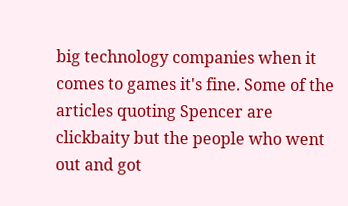big technology companies when it comes to games it's fine. Some of the articles quoting Spencer are clickbaity but the people who went out and got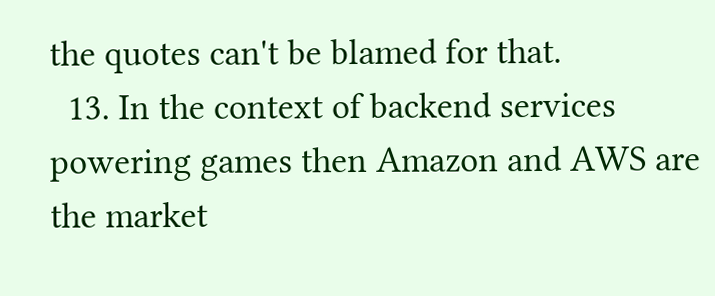the quotes can't be blamed for that.
  13. In the context of backend services powering games then Amazon and AWS are the market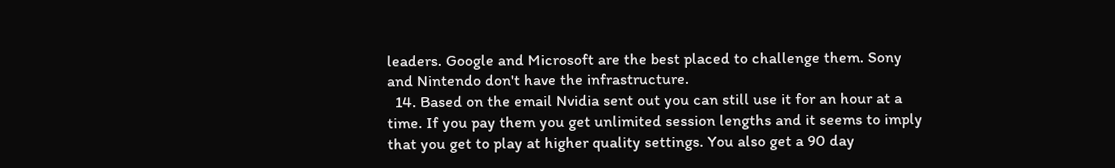leaders. Google and Microsoft are the best placed to challenge them. Sony and Nintendo don't have the infrastructure.
  14. Based on the email Nvidia sent out you can still use it for an hour at a time. If you pay them you get unlimited session lengths and it seems to imply that you get to play at higher quality settings. You also get a 90 day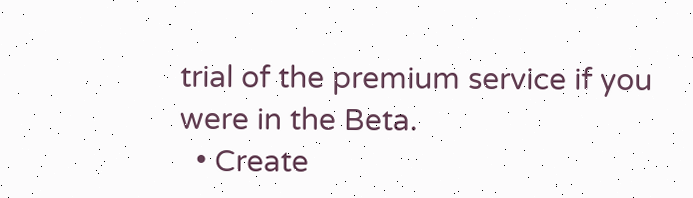trial of the premium service if you were in the Beta.
  • Create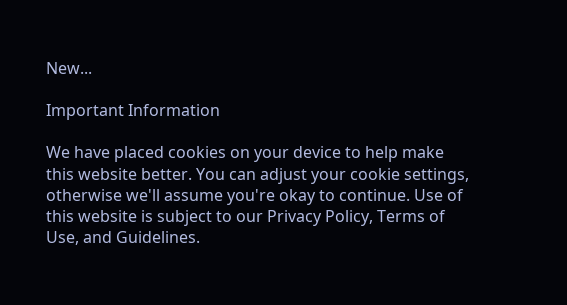New...

Important Information

We have placed cookies on your device to help make this website better. You can adjust your cookie settings, otherwise we'll assume you're okay to continue. Use of this website is subject to our Privacy Policy, Terms of Use, and Guidelines.